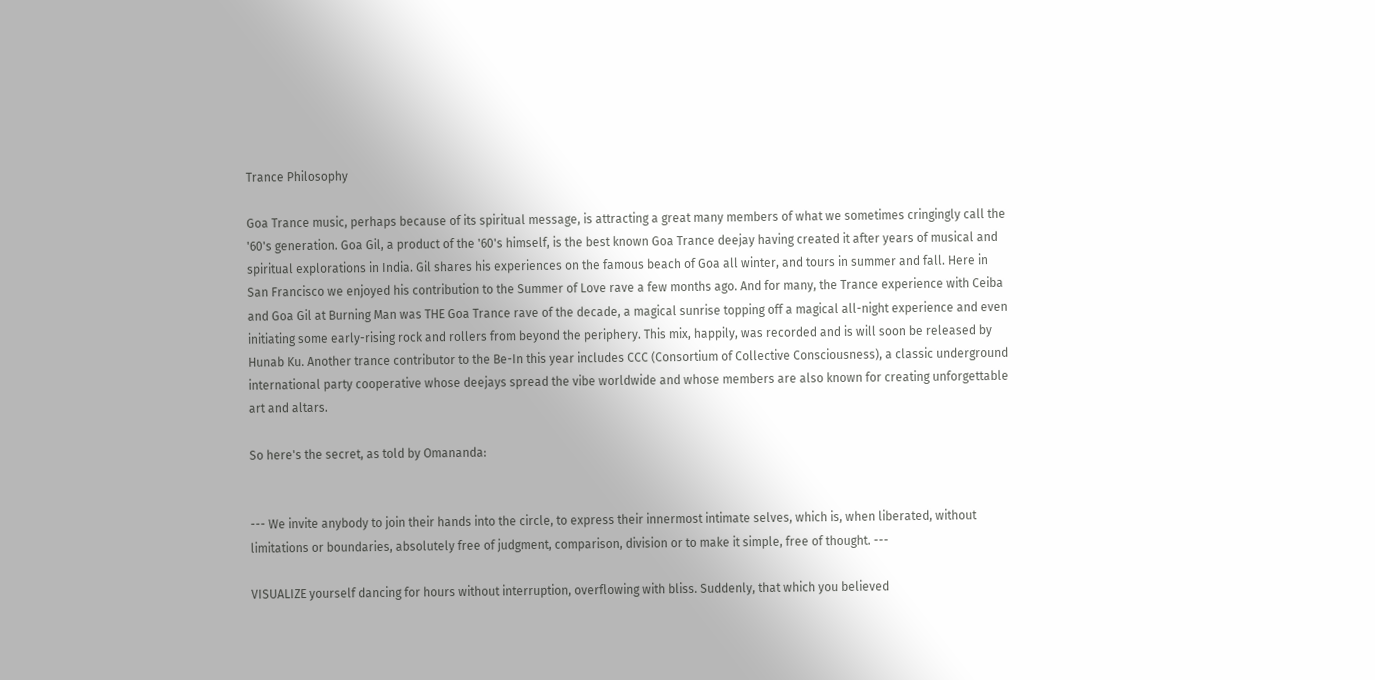Trance Philosophy

Goa Trance music, perhaps because of its spiritual message, is attracting a great many members of what we sometimes cringingly call the '60's generation. Goa Gil, a product of the '60's himself, is the best known Goa Trance deejay having created it after years of musical and spiritual explorations in India. Gil shares his experiences on the famous beach of Goa all winter, and tours in summer and fall. Here in San Francisco we enjoyed his contribution to the Summer of Love rave a few months ago. And for many, the Trance experience with Ceiba and Goa Gil at Burning Man was THE Goa Trance rave of the decade, a magical sunrise topping off a magical all-night experience and even initiating some early-rising rock and rollers from beyond the periphery. This mix, happily, was recorded and is will soon be released by Hunab Ku. Another trance contributor to the Be-In this year includes CCC (Consortium of Collective Consciousness), a classic underground international party cooperative whose deejays spread the vibe worldwide and whose members are also known for creating unforgettable art and altars.

So here's the secret, as told by Omananda:


--- We invite anybody to join their hands into the circle, to express their innermost intimate selves, which is, when liberated, without limitations or boundaries, absolutely free of judgment, comparison, division or to make it simple, free of thought. ---

VISUALIZE yourself dancing for hours without interruption, overflowing with bliss. Suddenly, that which you believed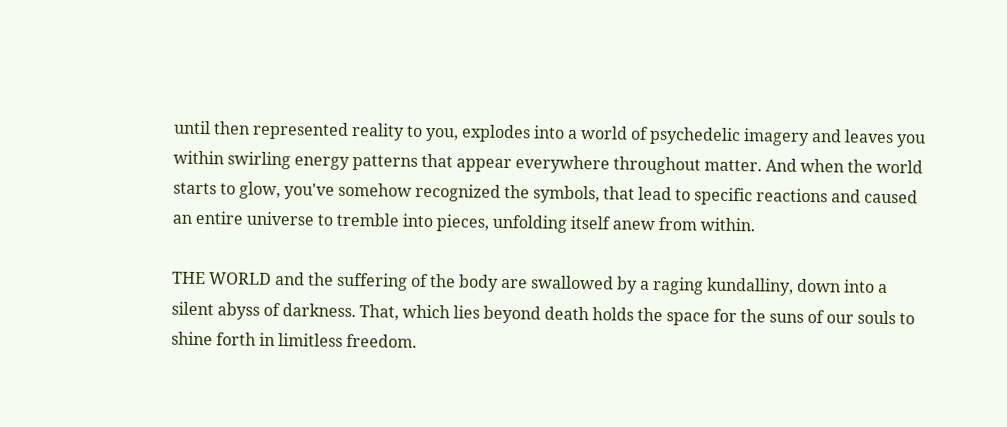until then represented reality to you, explodes into a world of psychedelic imagery and leaves you within swirling energy patterns that appear everywhere throughout matter. And when the world starts to glow, you've somehow recognized the symbols, that lead to specific reactions and caused an entire universe to tremble into pieces, unfolding itself anew from within.

THE WORLD and the suffering of the body are swallowed by a raging kundalliny, down into a silent abyss of darkness. That, which lies beyond death holds the space for the suns of our souls to shine forth in limitless freedom.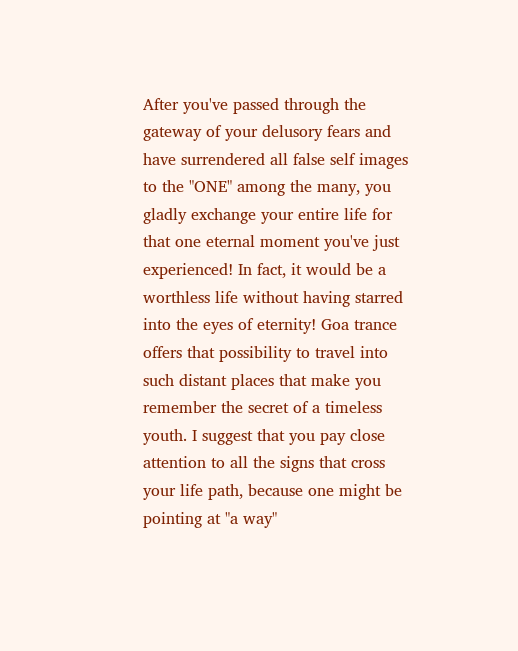After you've passed through the gateway of your delusory fears and have surrendered all false self images to the "ONE" among the many, you gladly exchange your entire life for that one eternal moment you've just experienced! In fact, it would be a worthless life without having starred into the eyes of eternity! Goa trance offers that possibility to travel into such distant places that make you remember the secret of a timeless youth. I suggest that you pay close attention to all the signs that cross your life path, because one might be pointing at "a way"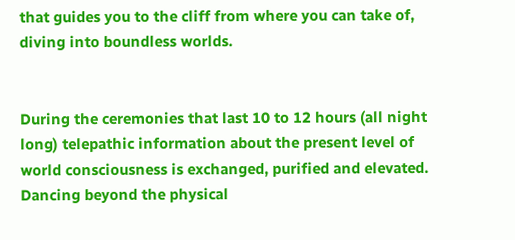that guides you to the cliff from where you can take of, diving into boundless worlds.


During the ceremonies that last 10 to 12 hours (all night long) telepathic information about the present level of world consciousness is exchanged, purified and elevated. Dancing beyond the physical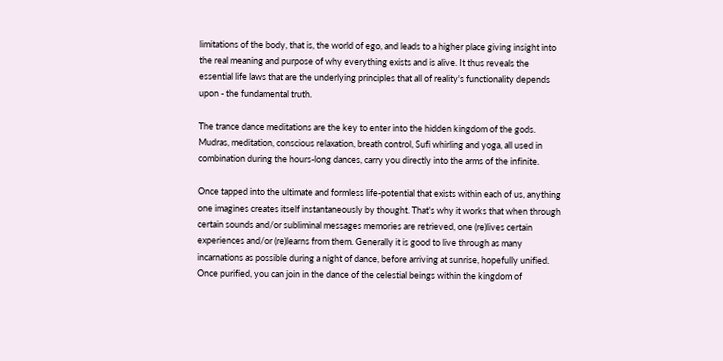limitations of the body, that is, the world of ego, and leads to a higher place giving insight into the real meaning and purpose of why everything exists and is alive. It thus reveals the essential life laws that are the underlying principles that all of reality's functionality depends upon - the fundamental truth.

The trance dance meditations are the key to enter into the hidden kingdom of the gods. Mudras, meditation, conscious relaxation, breath control, Sufi whirling and yoga, all used in combination during the hours-long dances, carry you directly into the arms of the infinite.

Once tapped into the ultimate and formless life-potential that exists within each of us, anything one imagines creates itself instantaneously by thought. That's why it works that when through certain sounds and/or subliminal messages memories are retrieved, one (re)lives certain experiences and/or (re)learns from them. Generally it is good to live through as many incarnations as possible during a night of dance, before arriving at sunrise, hopefully unified. Once purified, you can join in the dance of the celestial beings within the kingdom of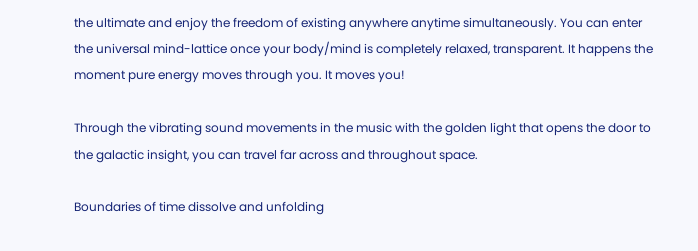the ultimate and enjoy the freedom of existing anywhere anytime simultaneously. You can enter the universal mind-lattice once your body/mind is completely relaxed, transparent. It happens the moment pure energy moves through you. It moves you!

Through the vibrating sound movements in the music with the golden light that opens the door to the galactic insight, you can travel far across and throughout space.

Boundaries of time dissolve and unfolding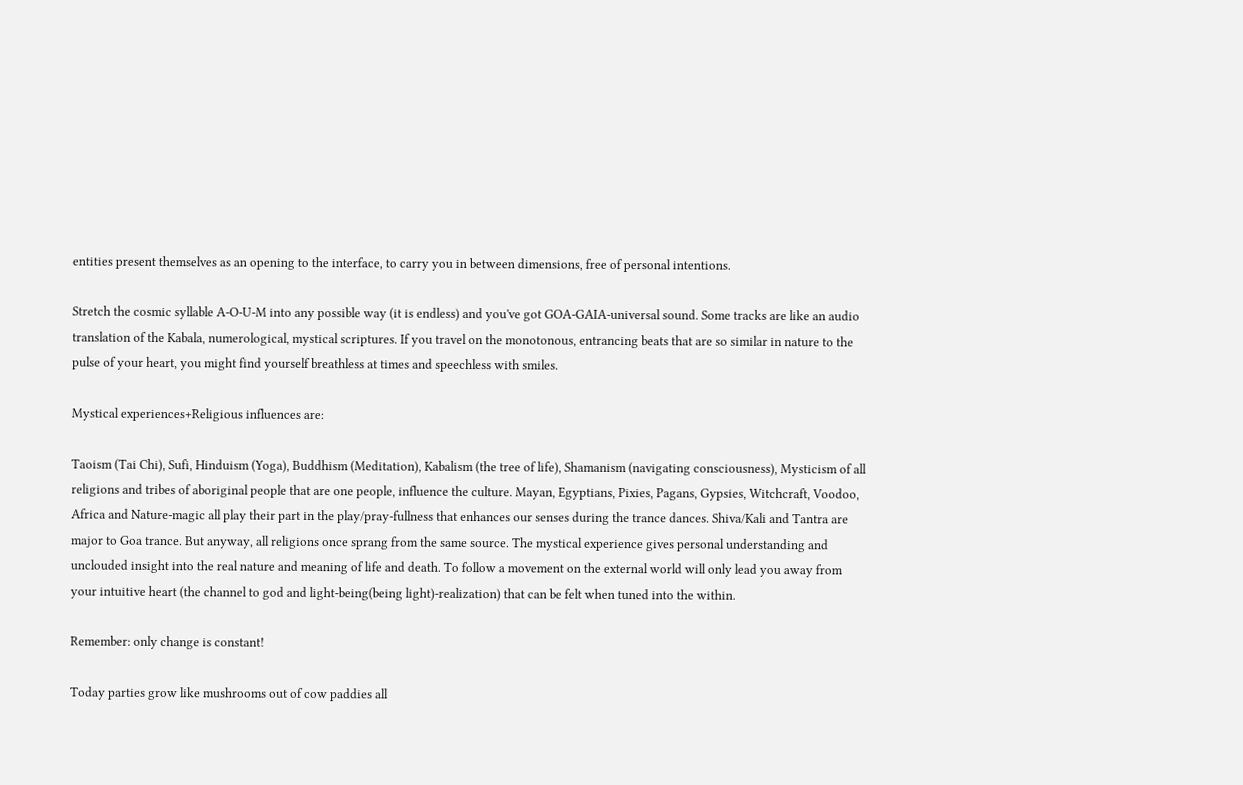entities present themselves as an opening to the interface, to carry you in between dimensions, free of personal intentions.

Stretch the cosmic syllable A-O-U-M into any possible way (it is endless) and you've got GOA-GAIA-universal sound. Some tracks are like an audio translation of the Kabala, numerological, mystical scriptures. If you travel on the monotonous, entrancing beats that are so similar in nature to the pulse of your heart, you might find yourself breathless at times and speechless with smiles.

Mystical experiences+Religious influences are:

Taoism (Tai Chi), Sufi, Hinduism (Yoga), Buddhism (Meditation), Kabalism (the tree of life), Shamanism (navigating consciousness), Mysticism of all religions and tribes of aboriginal people that are one people, influence the culture. Mayan, Egyptians, Pixies, Pagans, Gypsies, Witchcraft, Voodoo, Africa and Nature-magic all play their part in the play/pray-fullness that enhances our senses during the trance dances. Shiva/Kali and Tantra are major to Goa trance. But anyway, all religions once sprang from the same source. The mystical experience gives personal understanding and unclouded insight into the real nature and meaning of life and death. To follow a movement on the external world will only lead you away from your intuitive heart (the channel to god and light-being(being light)-realization) that can be felt when tuned into the within.

Remember: only change is constant!

Today parties grow like mushrooms out of cow paddies all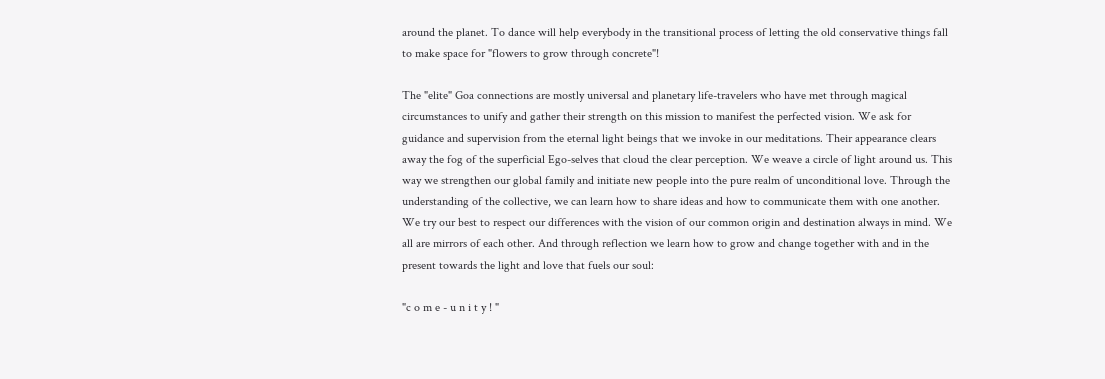around the planet. To dance will help everybody in the transitional process of letting the old conservative things fall to make space for "flowers to grow through concrete"!

The "elite" Goa connections are mostly universal and planetary life-travelers who have met through magical circumstances to unify and gather their strength on this mission to manifest the perfected vision. We ask for guidance and supervision from the eternal light beings that we invoke in our meditations. Their appearance clears away the fog of the superficial Ego-selves that cloud the clear perception. We weave a circle of light around us. This way we strengthen our global family and initiate new people into the pure realm of unconditional love. Through the understanding of the collective, we can learn how to share ideas and how to communicate them with one another. We try our best to respect our differences with the vision of our common origin and destination always in mind. We all are mirrors of each other. And through reflection we learn how to grow and change together with and in the present towards the light and love that fuels our soul:

"c o m e - u n i t y ! "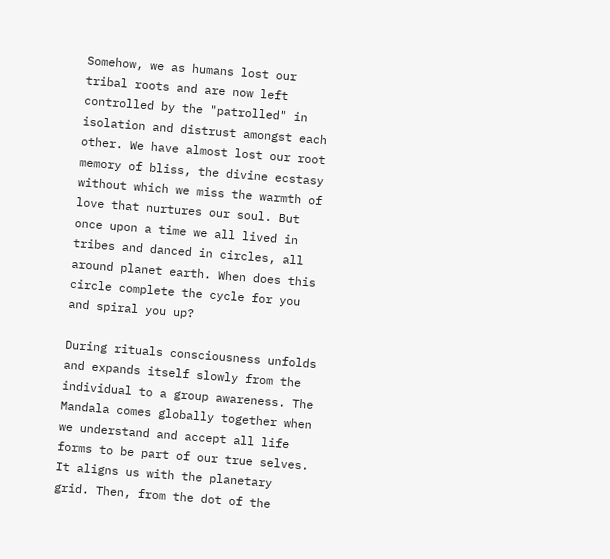Somehow, we as humans lost our tribal roots and are now left controlled by the "patrolled" in isolation and distrust amongst each other. We have almost lost our root memory of bliss, the divine ecstasy without which we miss the warmth of love that nurtures our soul. But once upon a time we all lived in tribes and danced in circles, all around planet earth. When does this circle complete the cycle for you and spiral you up?

During rituals consciousness unfolds and expands itself slowly from the individual to a group awareness. The Mandala comes globally together when we understand and accept all life forms to be part of our true selves. It aligns us with the planetary grid. Then, from the dot of the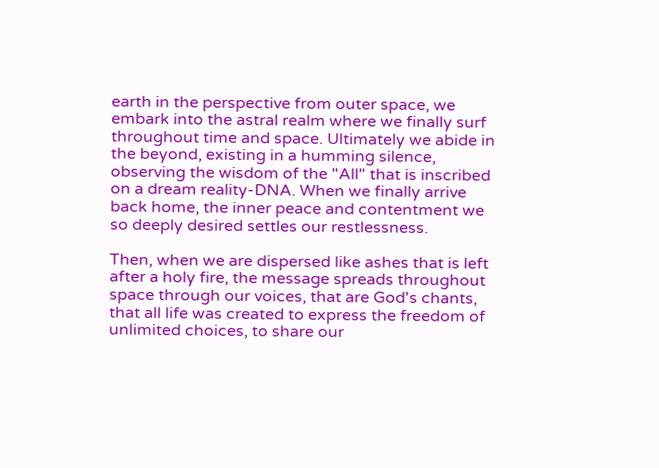earth in the perspective from outer space, we embark into the astral realm where we finally surf throughout time and space. Ultimately we abide in the beyond, existing in a humming silence, observing the wisdom of the "All" that is inscribed on a dream reality-DNA. When we finally arrive back home, the inner peace and contentment we so deeply desired settles our restlessness.

Then, when we are dispersed like ashes that is left after a holy fire, the message spreads throughout space through our voices, that are God's chants, that all life was created to express the freedom of unlimited choices, to share our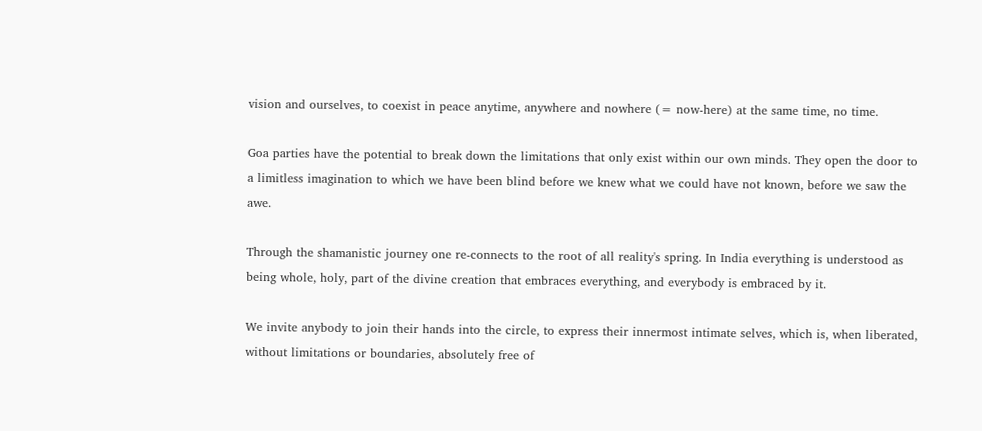vision and ourselves, to coexist in peace anytime, anywhere and nowhere (= now-here) at the same time, no time.

Goa parties have the potential to break down the limitations that only exist within our own minds. They open the door to a limitless imagination to which we have been blind before we knew what we could have not known, before we saw the awe.

Through the shamanistic journey one re-connects to the root of all reality's spring. In India everything is understood as being whole, holy, part of the divine creation that embraces everything, and everybody is embraced by it.

We invite anybody to join their hands into the circle, to express their innermost intimate selves, which is, when liberated, without limitations or boundaries, absolutely free of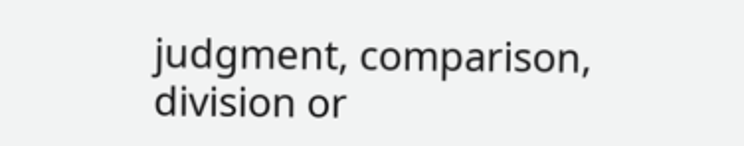judgment, comparison, division or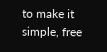to make it simple, free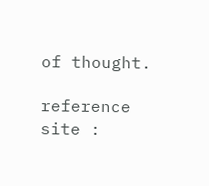of thought.

reference site :